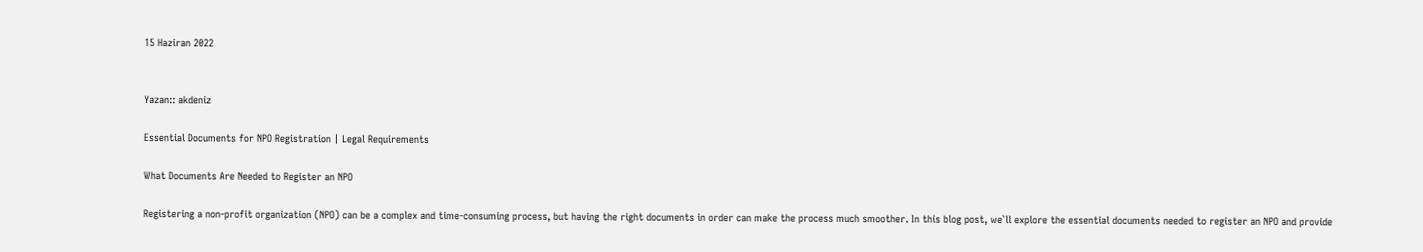15 Haziran 2022


Yazan:: akdeniz

Essential Documents for NPO Registration | Legal Requirements

What Documents Are Needed to Register an NPO

Registering a non-profit organization (NPO) can be a complex and time-consuming process, but having the right documents in order can make the process much smoother. In this blog post, we`ll explore the essential documents needed to register an NPO and provide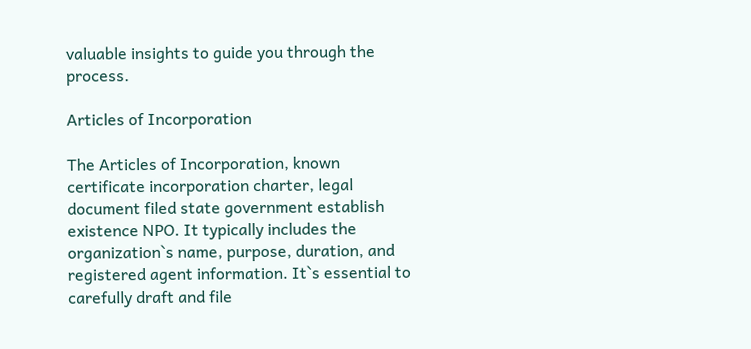valuable insights to guide you through the process.

Articles of Incorporation

The Articles of Incorporation, known certificate incorporation charter, legal document filed state government establish existence NPO. It typically includes the organization`s name, purpose, duration, and registered agent information. It`s essential to carefully draft and file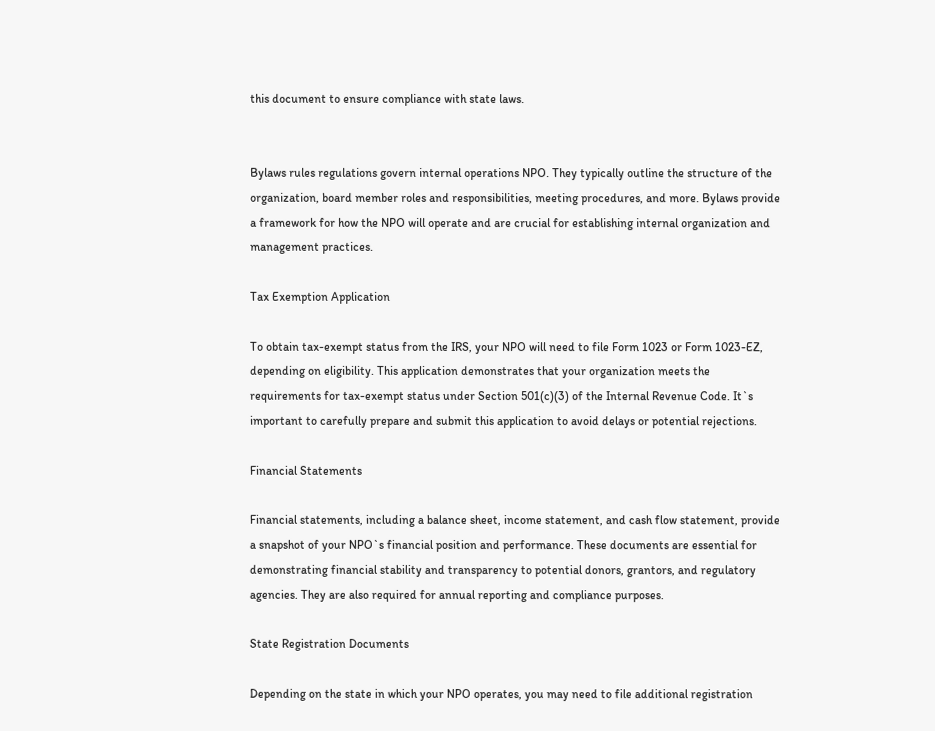this document to ensure compliance with state laws.


Bylaws rules regulations govern internal operations NPO. They typically outline the structure of the organization, board member roles and responsibilities, meeting procedures, and more. Bylaws provide a framework for how the NPO will operate and are crucial for establishing internal organization and management practices.

Tax Exemption Application

To obtain tax-exempt status from the IRS, your NPO will need to file Form 1023 or Form 1023-EZ, depending on eligibility. This application demonstrates that your organization meets the requirements for tax-exempt status under Section 501(c)(3) of the Internal Revenue Code. It`s important to carefully prepare and submit this application to avoid delays or potential rejections.

Financial Statements

Financial statements, including a balance sheet, income statement, and cash flow statement, provide a snapshot of your NPO`s financial position and performance. These documents are essential for demonstrating financial stability and transparency to potential donors, grantors, and regulatory agencies. They are also required for annual reporting and compliance purposes.

State Registration Documents

Depending on the state in which your NPO operates, you may need to file additional registration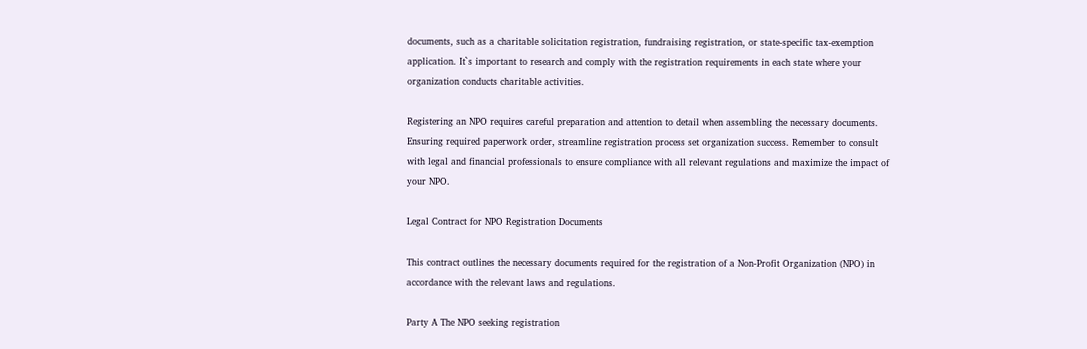documents, such as a charitable solicitation registration, fundraising registration, or state-specific tax-exemption application. It`s important to research and comply with the registration requirements in each state where your organization conducts charitable activities.

Registering an NPO requires careful preparation and attention to detail when assembling the necessary documents. Ensuring required paperwork order, streamline registration process set organization success. Remember to consult with legal and financial professionals to ensure compliance with all relevant regulations and maximize the impact of your NPO.

Legal Contract for NPO Registration Documents

This contract outlines the necessary documents required for the registration of a Non-Profit Organization (NPO) in accordance with the relevant laws and regulations.

Party A The NPO seeking registration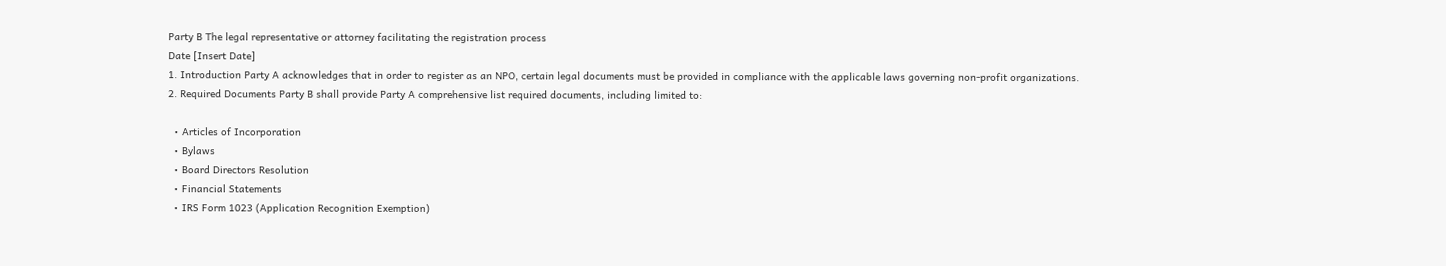Party B The legal representative or attorney facilitating the registration process
Date [Insert Date]
1. Introduction Party A acknowledges that in order to register as an NPO, certain legal documents must be provided in compliance with the applicable laws governing non-profit organizations.
2. Required Documents Party B shall provide Party A comprehensive list required documents, including limited to:

  • Articles of Incorporation
  • Bylaws
  • Board Directors Resolution
  • Financial Statements
  • IRS Form 1023 (Application Recognition Exemption)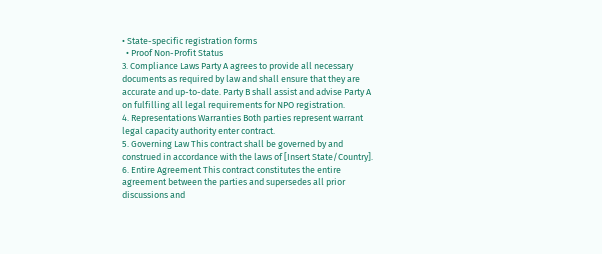• State-specific registration forms
  • Proof Non-Profit Status
3. Compliance Laws Party A agrees to provide all necessary documents as required by law and shall ensure that they are accurate and up-to-date. Party B shall assist and advise Party A on fulfilling all legal requirements for NPO registration.
4. Representations Warranties Both parties represent warrant legal capacity authority enter contract.
5. Governing Law This contract shall be governed by and construed in accordance with the laws of [Insert State/Country].
6. Entire Agreement This contract constitutes the entire agreement between the parties and supersedes all prior discussions and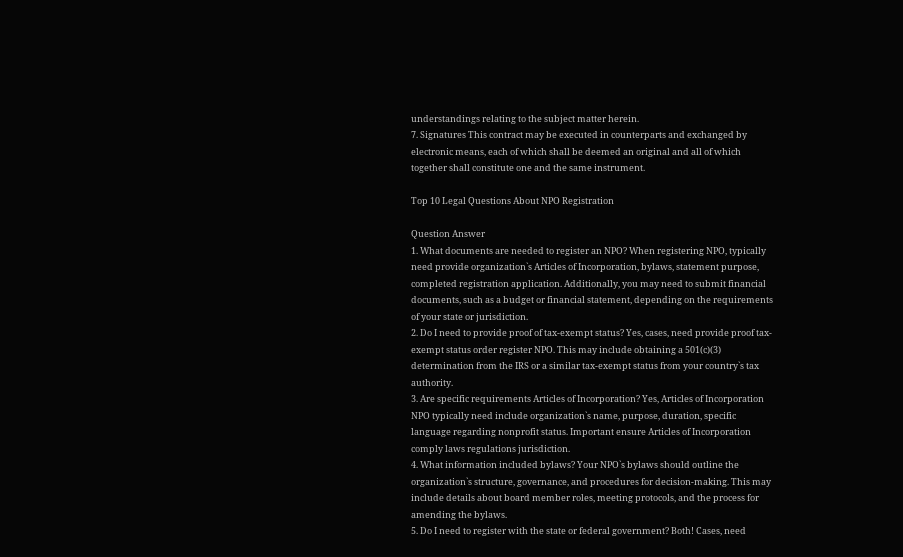understandings relating to the subject matter herein.
7. Signatures This contract may be executed in counterparts and exchanged by electronic means, each of which shall be deemed an original and all of which together shall constitute one and the same instrument.

Top 10 Legal Questions About NPO Registration

Question Answer
1. What documents are needed to register an NPO? When registering NPO, typically need provide organization`s Articles of Incorporation, bylaws, statement purpose, completed registration application. Additionally, you may need to submit financial documents, such as a budget or financial statement, depending on the requirements of your state or jurisdiction.
2. Do I need to provide proof of tax-exempt status? Yes, cases, need provide proof tax-exempt status order register NPO. This may include obtaining a 501(c)(3) determination from the IRS or a similar tax-exempt status from your country`s tax authority.
3. Are specific requirements Articles of Incorporation? Yes, Articles of Incorporation NPO typically need include organization`s name, purpose, duration, specific language regarding nonprofit status. Important ensure Articles of Incorporation comply laws regulations jurisdiction.
4. What information included bylaws? Your NPO`s bylaws should outline the organization`s structure, governance, and procedures for decision-making. This may include details about board member roles, meeting protocols, and the process for amending the bylaws.
5. Do I need to register with the state or federal government? Both! Cases, need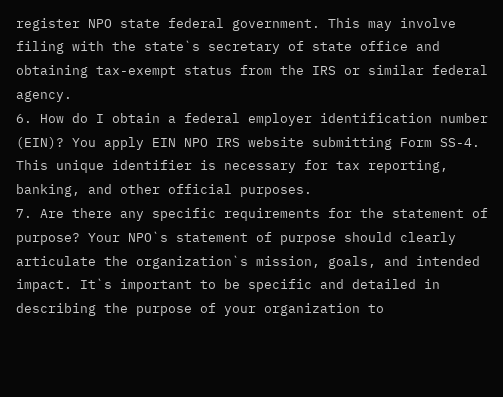register NPO state federal government. This may involve filing with the state`s secretary of state office and obtaining tax-exempt status from the IRS or similar federal agency.
6. How do I obtain a federal employer identification number (EIN)? You apply EIN NPO IRS website submitting Form SS-4. This unique identifier is necessary for tax reporting, banking, and other official purposes.
7. Are there any specific requirements for the statement of purpose? Your NPO`s statement of purpose should clearly articulate the organization`s mission, goals, and intended impact. It`s important to be specific and detailed in describing the purpose of your organization to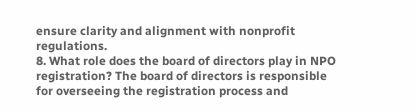ensure clarity and alignment with nonprofit regulations.
8. What role does the board of directors play in NPO registration? The board of directors is responsible for overseeing the registration process and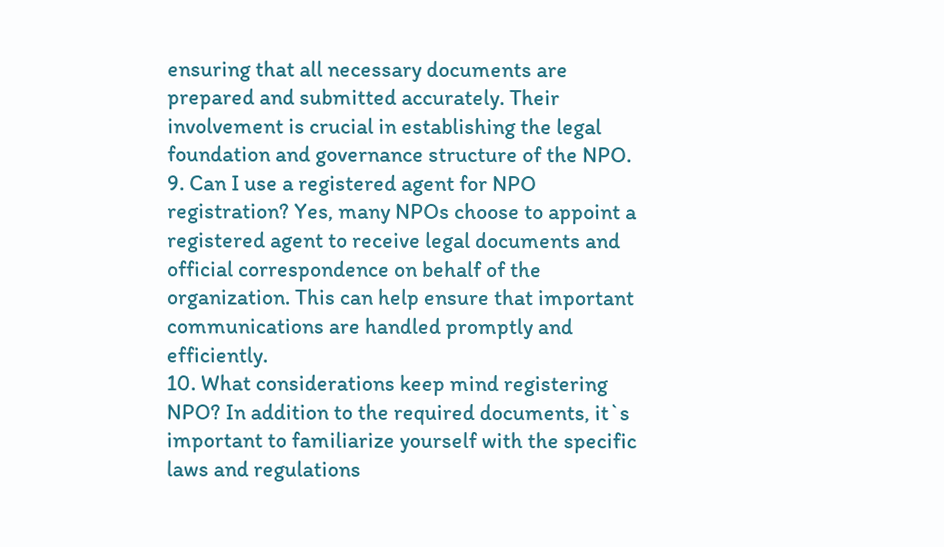ensuring that all necessary documents are prepared and submitted accurately. Their involvement is crucial in establishing the legal foundation and governance structure of the NPO.
9. Can I use a registered agent for NPO registration? Yes, many NPOs choose to appoint a registered agent to receive legal documents and official correspondence on behalf of the organization. This can help ensure that important communications are handled promptly and efficiently.
10. What considerations keep mind registering NPO? In addition to the required documents, it`s important to familiarize yourself with the specific laws and regulations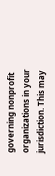governing nonprofit organizations in your jurisdiction. This may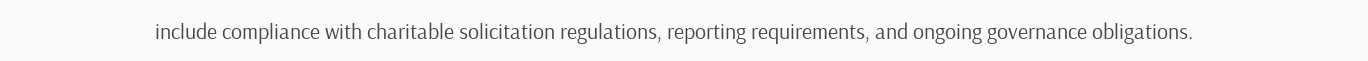include compliance with charitable solicitation regulations, reporting requirements, and ongoing governance obligations.